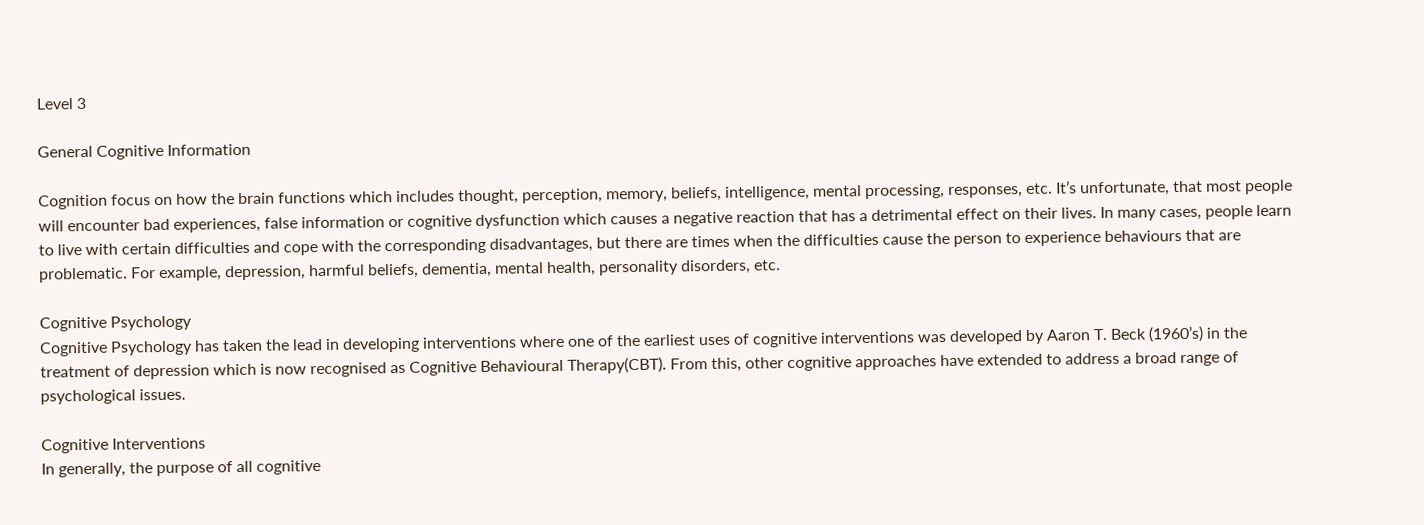Level 3

General Cognitive Information

Cognition focus on how the brain functions which includes thought, perception, memory, beliefs, intelligence, mental processing, responses, etc. It’s unfortunate, that most people will encounter bad experiences, false information or cognitive dysfunction which causes a negative reaction that has a detrimental effect on their lives. In many cases, people learn to live with certain difficulties and cope with the corresponding disadvantages, but there are times when the difficulties cause the person to experience behaviours that are problematic. For example, depression, harmful beliefs, dementia, mental health, personality disorders, etc.

Cognitive Psychology
Cognitive Psychology has taken the lead in developing interventions where one of the earliest uses of cognitive interventions was developed by Aaron T. Beck (1960’s) in the treatment of depression which is now recognised as Cognitive Behavioural Therapy(CBT). From this, other cognitive approaches have extended to address a broad range of psychological issues.

Cognitive Interventions
In generally, the purpose of all cognitive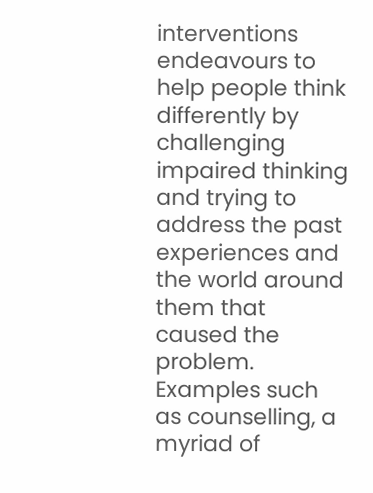interventions endeavours to help people think differently by challenging impaired thinking and trying to address the past experiences and the world around them that caused the problem. Examples such as counselling, a myriad of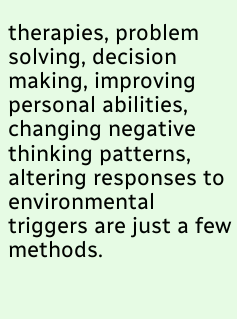therapies, problem solving, decision making, improving personal abilities, changing negative thinking patterns, altering responses to environmental triggers are just a few methods.